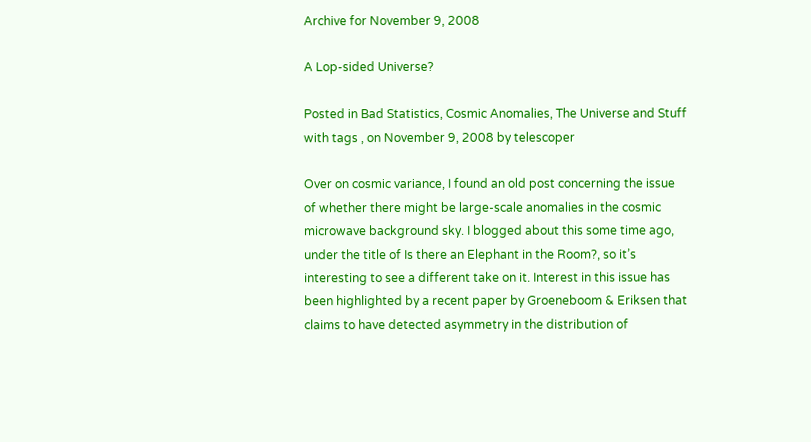Archive for November 9, 2008

A Lop-sided Universe?

Posted in Bad Statistics, Cosmic Anomalies, The Universe and Stuff with tags , on November 9, 2008 by telescoper

Over on cosmic variance, I found an old post concerning the issue of whether there might be large-scale anomalies in the cosmic microwave background sky. I blogged about this some time ago, under the title of Is there an Elephant in the Room?, so it’s interesting to see a different take on it. Interest in this issue has been highlighted by a recent paper by Groeneboom & Eriksen that claims to have detected asymmetry in the distribution of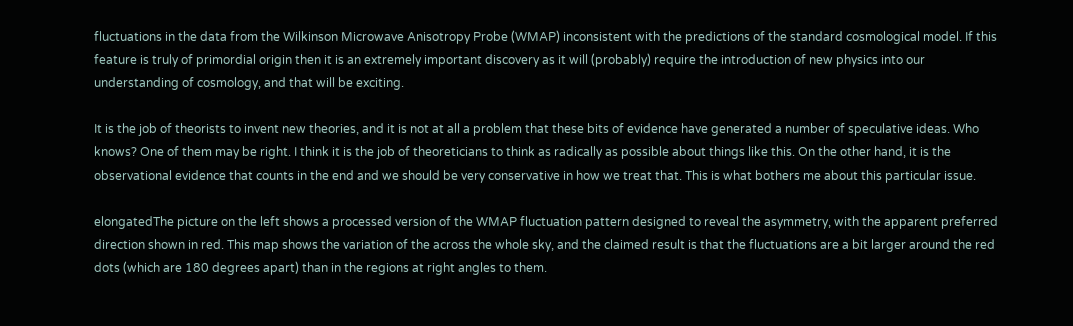fluctuations in the data from the Wilkinson Microwave Anisotropy Probe (WMAP) inconsistent with the predictions of the standard cosmological model. If this feature is truly of primordial origin then it is an extremely important discovery as it will (probably) require the introduction of new physics into our understanding of cosmology, and that will be exciting.

It is the job of theorists to invent new theories, and it is not at all a problem that these bits of evidence have generated a number of speculative ideas. Who knows? One of them may be right. I think it is the job of theoreticians to think as radically as possible about things like this. On the other hand, it is the observational evidence that counts in the end and we should be very conservative in how we treat that. This is what bothers me about this particular issue.

elongatedThe picture on the left shows a processed version of the WMAP fluctuation pattern designed to reveal the asymmetry, with the apparent preferred direction shown in red. This map shows the variation of the across the whole sky, and the claimed result is that the fluctuations are a bit larger around the red dots (which are 180 degrees apart) than in the regions at right angles to them.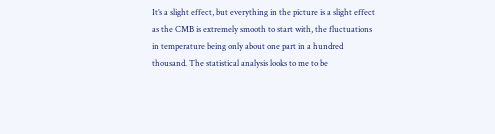It’s a slight effect, but everything in the picture is a slight effect as the CMB is extremely smooth to start with, the fluctuations in temperature being only about one part in a hundred thousand. The statistical analysis looks to me to be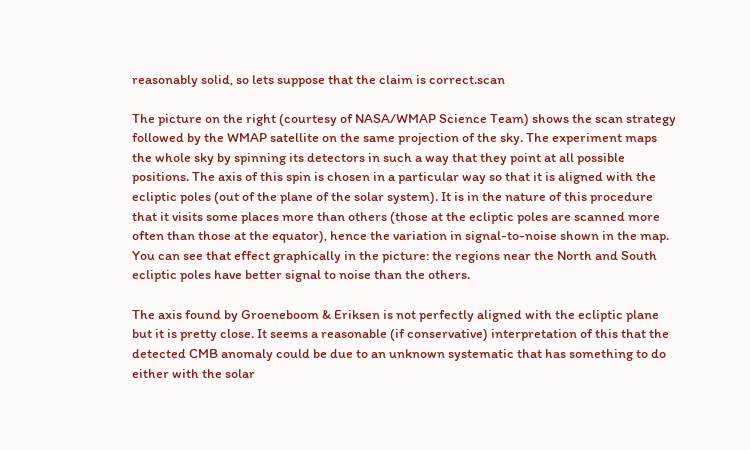reasonably solid, so lets suppose that the claim is correct.scan

The picture on the right (courtesy of NASA/WMAP Science Team) shows the scan strategy followed by the WMAP satellite on the same projection of the sky. The experiment maps the whole sky by spinning its detectors in such a way that they point at all possible positions. The axis of this spin is chosen in a particular way so that it is aligned with the ecliptic poles (out of the plane of the solar system). It is in the nature of this procedure that it visits some places more than others (those at the ecliptic poles are scanned more often than those at the equator), hence the variation in signal-to-noise shown in the map. You can see that effect graphically in the picture: the regions near the North and South ecliptic poles have better signal to noise than the others.

The axis found by Groeneboom & Eriksen is not perfectly aligned with the ecliptic plane but it is pretty close. It seems a reasonable (if conservative) interpretation of this that the detected CMB anomaly could be due to an unknown systematic that has something to do either with the solar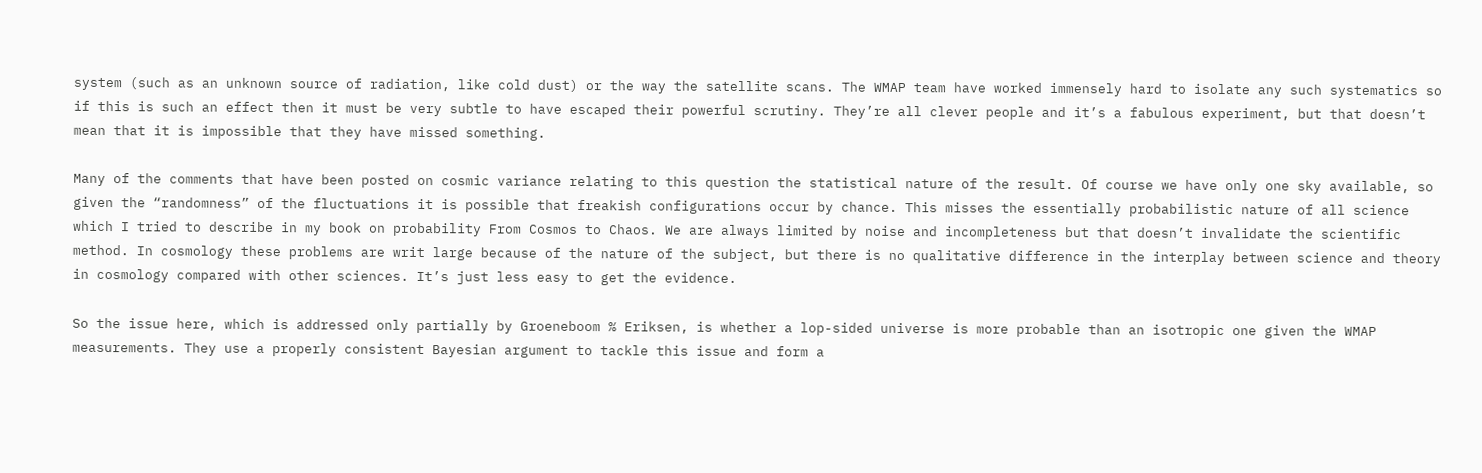system (such as an unknown source of radiation, like cold dust) or the way the satellite scans. The WMAP team have worked immensely hard to isolate any such systematics so if this is such an effect then it must be very subtle to have escaped their powerful scrutiny. They’re all clever people and it’s a fabulous experiment, but that doesn’t mean that it is impossible that they have missed something.

Many of the comments that have been posted on cosmic variance relating to this question the statistical nature of the result. Of course we have only one sky available, so given the “randomness” of the fluctuations it is possible that freakish configurations occur by chance. This misses the essentially probabilistic nature of all science which I tried to describe in my book on probability From Cosmos to Chaos. We are always limited by noise and incompleteness but that doesn’t invalidate the scientific method. In cosmology these problems are writ large because of the nature of the subject, but there is no qualitative difference in the interplay between science and theory in cosmology compared with other sciences. It’s just less easy to get the evidence.

So the issue here, which is addressed only partially by Groeneboom % Eriksen, is whether a lop-sided universe is more probable than an isotropic one given the WMAP measurements. They use a properly consistent Bayesian argument to tackle this issue and form a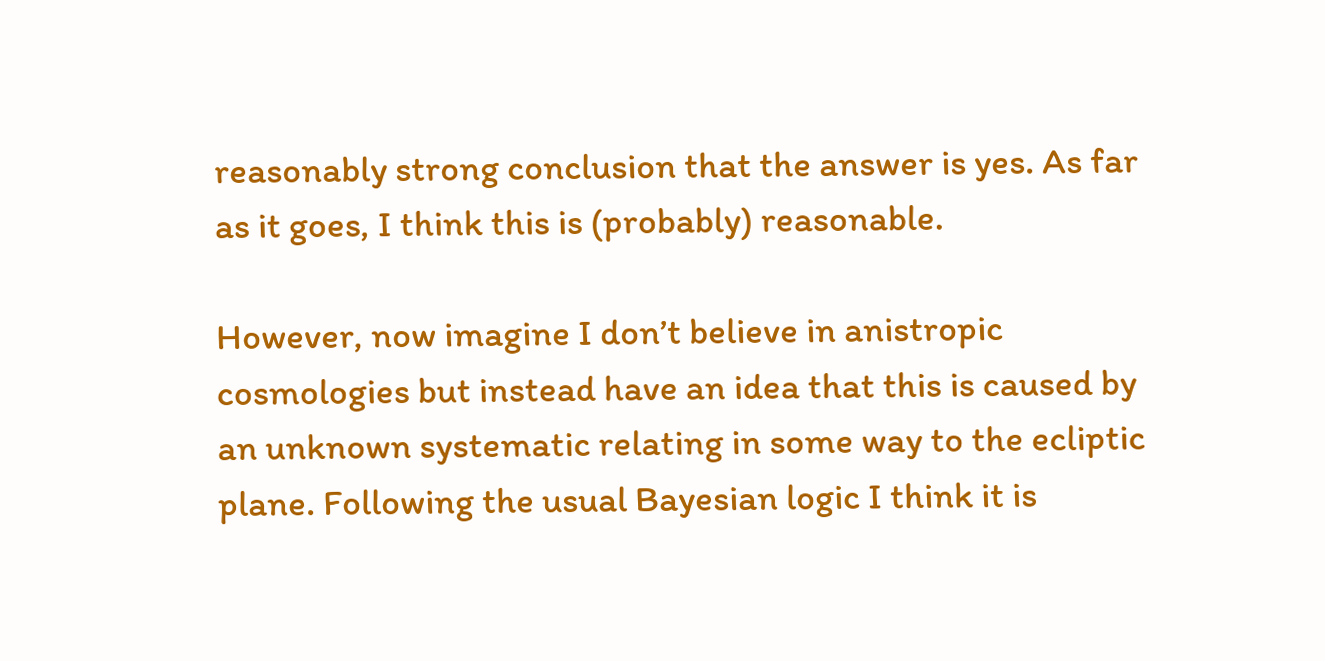reasonably strong conclusion that the answer is yes. As far as it goes, I think this is (probably) reasonable.

However, now imagine I don’t believe in anistropic cosmologies but instead have an idea that this is caused by an unknown systematic relating in some way to the ecliptic plane. Following the usual Bayesian logic I think it is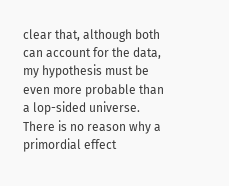clear that, although both can account for the data, my hypothesis must be even more probable than a lop-sided universe. There is no reason why a primordial effect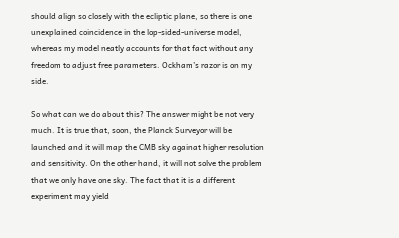should align so closely with the ecliptic plane, so there is one unexplained coincidence in the lop-sided-universe model, whereas my model neatly accounts for that fact without any freedom to adjust free parameters. Ockham’s razor is on my side.

So what can we do about this? The answer might be not very much. It is true that, soon, the Planck Surveyor will be launched and it will map the CMB sky againat higher resolution and sensitivity. On the other hand, it will not solve the problem that we only have one sky. The fact that it is a different experiment may yield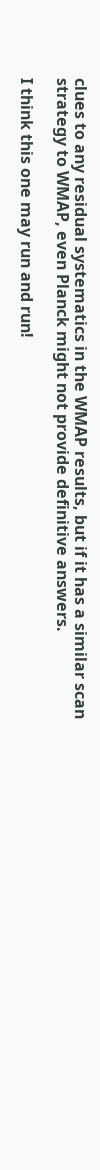clues to any residual systematics in the WMAP results, but if it has a similar scan strategy to WMAP, even Planck might not provide definitive answers.

I think this one may run and run!